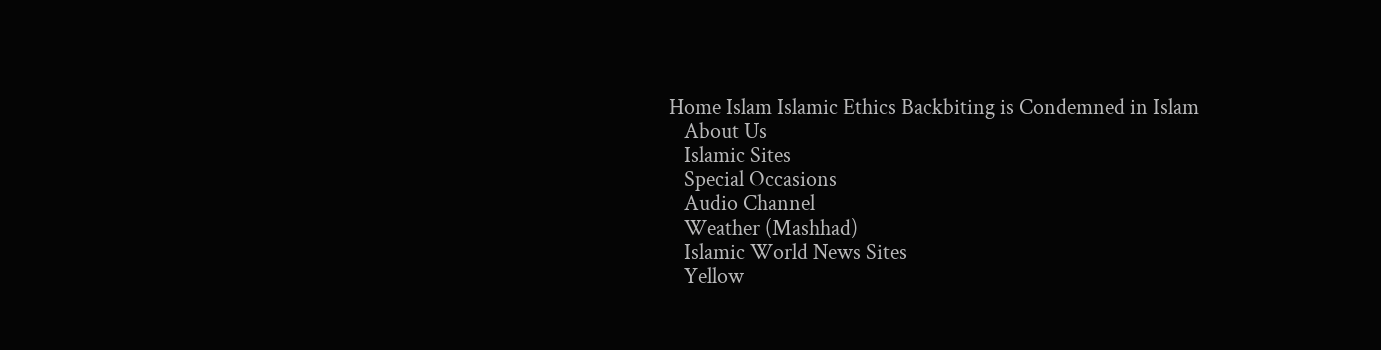Home Islam Islamic Ethics Backbiting is Condemned in Islam
   About Us
   Islamic Sites
   Special Occasions
   Audio Channel
   Weather (Mashhad)
   Islamic World News Sites
   Yellow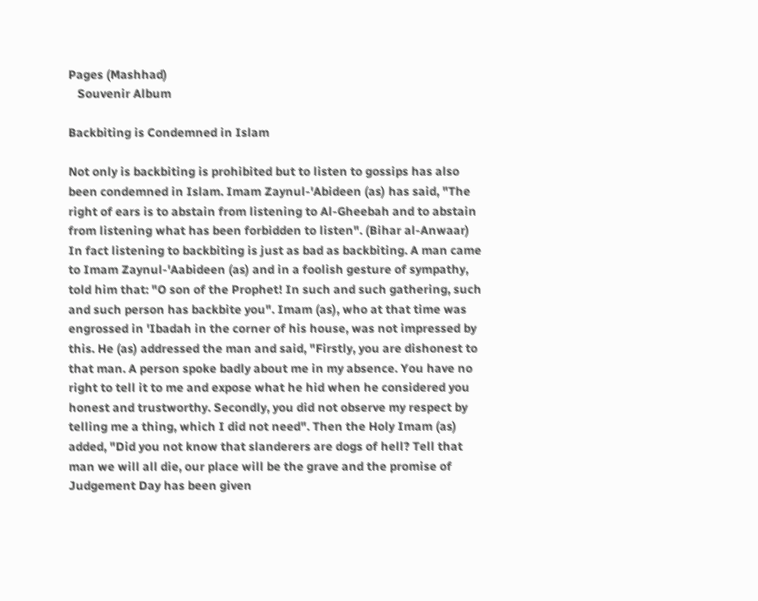Pages (Mashhad)
   Souvenir Album

Backbiting is Condemned in Islam

Not only is backbiting is prohibited but to listen to gossips has also been condemned in Islam. Imam Zaynul-'Abideen (as) has said, "The right of ears is to abstain from listening to Al-Gheebah and to abstain from listening what has been forbidden to listen". (Bihar al-Anwaar)
In fact listening to backbiting is just as bad as backbiting. A man came to Imam Zaynul-'Aabideen (as) and in a foolish gesture of sympathy, told him that: "O son of the Prophet! In such and such gathering, such and such person has backbite you". Imam (as), who at that time was engrossed in 'Ibadah in the corner of his house, was not impressed by this. He (as) addressed the man and said, "Firstly, you are dishonest to that man. A person spoke badly about me in my absence. You have no right to tell it to me and expose what he hid when he considered you honest and trustworthy. Secondly, you did not observe my respect by telling me a thing, which I did not need". Then the Holy Imam (as) added, "Did you not know that slanderers are dogs of hell? Tell that man we will all die, our place will be the grave and the promise of Judgement Day has been given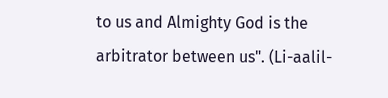to us and Almighty God is the arbitrator between us". (Li-aalil-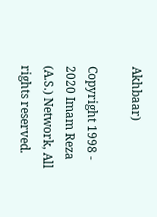Akhbaar)

Copyright 1998 - 2020 Imam Reza (A.S.) Network, All rights reserved.